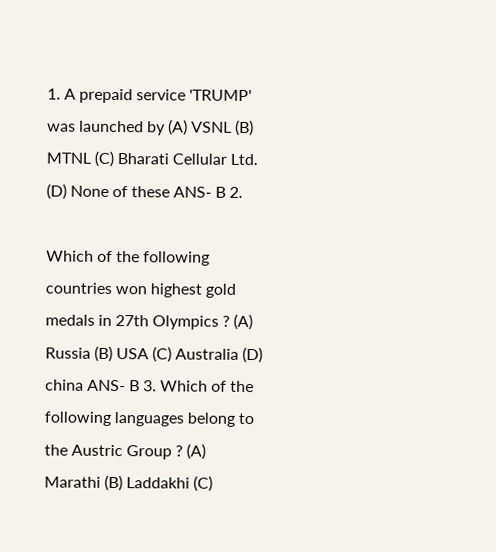1. A prepaid service 'TRUMP' was launched by (A) VSNL (B) MTNL (C) Bharati Cellular Ltd. (D) None of these ANS- B 2.

Which of the following countries won highest gold medals in 27th Olympics ? (A) Russia (B) USA (C) Australia (D) china ANS- B 3. Which of the following languages belong to the Austric Group ? (A) Marathi (B) Laddakhi (C)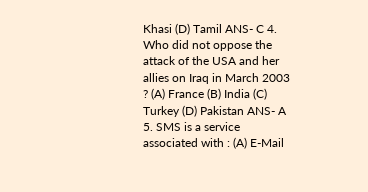Khasi (D) Tamil ANS- C 4. Who did not oppose the attack of the USA and her allies on Iraq in March 2003 ? (A) France (B) India (C) Turkey (D) Pakistan ANS- A 5. SMS is a service associated with : (A) E-Mail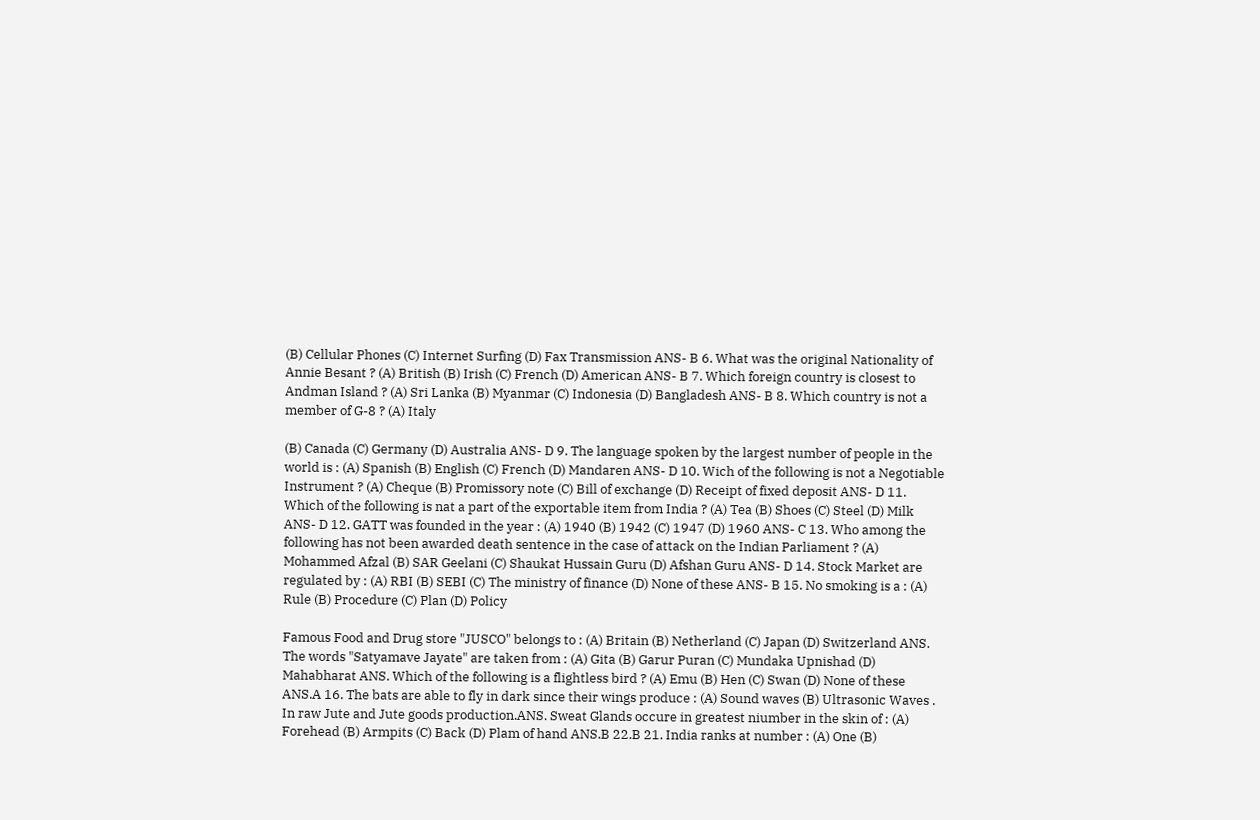(B) Cellular Phones (C) Internet Surfing (D) Fax Transmission ANS- B 6. What was the original Nationality of Annie Besant ? (A) British (B) Irish (C) French (D) American ANS- B 7. Which foreign country is closest to Andman Island ? (A) Sri Lanka (B) Myanmar (C) Indonesia (D) Bangladesh ANS- B 8. Which country is not a member of G-8 ? (A) Italy

(B) Canada (C) Germany (D) Australia ANS- D 9. The language spoken by the largest number of people in the world is : (A) Spanish (B) English (C) French (D) Mandaren ANS- D 10. Wich of the following is not a Negotiable Instrument ? (A) Cheque (B) Promissory note (C) Bill of exchange (D) Receipt of fixed deposit ANS- D 11. Which of the following is nat a part of the exportable item from India ? (A) Tea (B) Shoes (C) Steel (D) Milk ANS- D 12. GATT was founded in the year : (A) 1940 (B) 1942 (C) 1947 (D) 1960 ANS- C 13. Who among the following has not been awarded death sentence in the case of attack on the Indian Parliament ? (A) Mohammed Afzal (B) SAR Geelani (C) Shaukat Hussain Guru (D) Afshan Guru ANS- D 14. Stock Market are regulated by : (A) RBI (B) SEBI (C) The ministry of finance (D) None of these ANS- B 15. No smoking is a : (A) Rule (B) Procedure (C) Plan (D) Policy

Famous Food and Drug store "JUSCO" belongs to : (A) Britain (B) Netherland (C) Japan (D) Switzerland ANS. The words "Satyamave Jayate" are taken from : (A) Gita (B) Garur Puran (C) Mundaka Upnishad (D) Mahabharat ANS. Which of the following is a flightless bird ? (A) Emu (B) Hen (C) Swan (D) None of these ANS.A 16. The bats are able to fly in dark since their wings produce : (A) Sound waves (B) Ultrasonic Waves . In raw Jute and Jute goods production.ANS. Sweat Glands occure in greatest niumber in the skin of : (A) Forehead (B) Armpits (C) Back (D) Plam of hand ANS.B 22.B 21. India ranks at number : (A) One (B)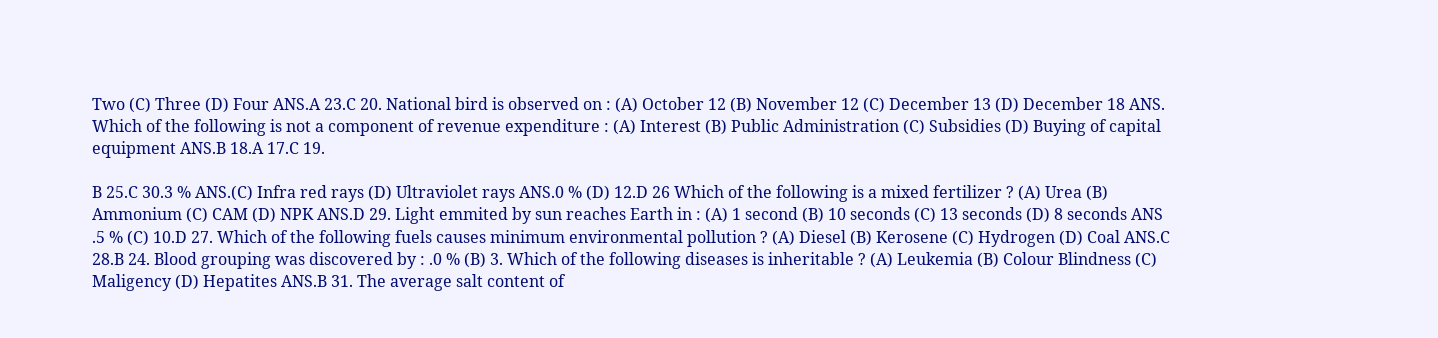Two (C) Three (D) Four ANS.A 23.C 20. National bird is observed on : (A) October 12 (B) November 12 (C) December 13 (D) December 18 ANS. Which of the following is not a component of revenue expenditure : (A) Interest (B) Public Administration (C) Subsidies (D) Buying of capital equipment ANS.B 18.A 17.C 19.

B 25.C 30.3 % ANS.(C) Infra red rays (D) Ultraviolet rays ANS.0 % (D) 12.D 26 Which of the following is a mixed fertilizer ? (A) Urea (B) Ammonium (C) CAM (D) NPK ANS.D 29. Light emmited by sun reaches Earth in : (A) 1 second (B) 10 seconds (C) 13 seconds (D) 8 seconds ANS .5 % (C) 10.D 27. Which of the following fuels causes minimum environmental pollution ? (A) Diesel (B) Kerosene (C) Hydrogen (D) Coal ANS.C 28.B 24. Blood grouping was discovered by : .0 % (B) 3. Which of the following diseases is inheritable ? (A) Leukemia (B) Colour Blindness (C) Maligency (D) Hepatites ANS.B 31. The average salt content of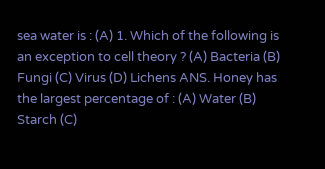sea water is : (A) 1. Which of the following is an exception to cell theory ? (A) Bacteria (B) Fungi (C) Virus (D) Lichens ANS. Honey has the largest percentage of : (A) Water (B) Starch (C)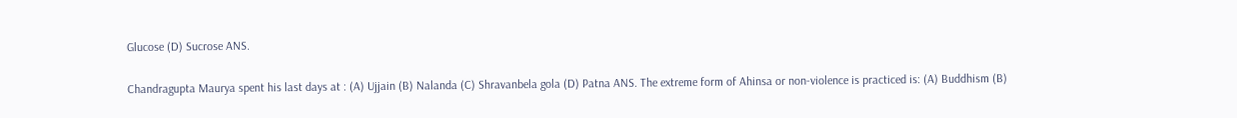Glucose (D) Sucrose ANS.

Chandragupta Maurya spent his last days at : (A) Ujjain (B) Nalanda (C) Shravanbela gola (D) Patna ANS. The extreme form of Ahinsa or non-violence is practiced is: (A) Buddhism (B)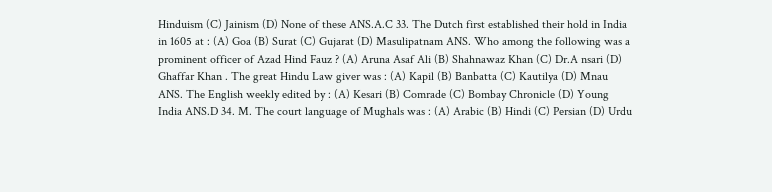Hinduism (C) Jainism (D) None of these ANS.A.C 33. The Dutch first established their hold in India in 1605 at : (A) Goa (B) Surat (C) Gujarat (D) Masulipatnam ANS. Who among the following was a prominent officer of Azad Hind Fauz ? (A) Aruna Asaf Ali (B) Shahnawaz Khan (C) Dr.A nsari (D) Ghaffar Khan . The great Hindu Law giver was : (A) Kapil (B) Banbatta (C) Kautilya (D) Mnau ANS. The English weekly edited by : (A) Kesari (B) Comrade (C) Bombay Chronicle (D) Young India ANS.D 34. M. The court language of Mughals was : (A) Arabic (B) Hindi (C) Persian (D) Urdu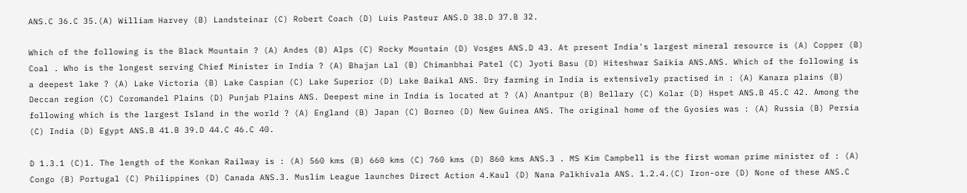ANS.C 36.C 35.(A) William Harvey (B) Landsteinar (C) Robert Coach (D) Luis Pasteur ANS.D 38.D 37.B 32.

Which of the following is the Black Mountain ? (A) Andes (B) Alps (C) Rocky Mountain (D) Vosges ANS.D 43. At present India's largest mineral resource is (A) Copper (B) Coal . Who is the longest serving Chief Minister in India ? (A) Bhajan Lal (B) Chimanbhai Patel (C) Jyoti Basu (D) Hiteshwar Saikia ANS.ANS. Which of the following is a deepest lake ? (A) Lake Victoria (B) Lake Caspian (C) Lake Superior (D) Lake Baikal ANS. Dry farming in India is extensively practised in : (A) Kanara plains (B) Deccan region (C) Coromandel Plains (D) Punjab Plains ANS. Deepest mine in India is located at ? (A) Anantpur (B) Bellary (C) Kolar (D) Hspet ANS.B 45.C 42. Among the following which is the largest Island in the world ? (A) England (B) Japan (C) Borneo (D) New Guinea ANS. The original home of the Gyosies was : (A) Russia (B) Persia (C) India (D) Egypt ANS.B 41.B 39.D 44.C 46.C 40.

D 1.3.1 (C)1. The length of the Konkan Railway is : (A) 560 kms (B) 660 kms (C) 760 kms (D) 860 kms ANS.3 . MS Kim Campbell is the first woman prime minister of : (A) Congo (B) Portugal (C) Philippines (D) Canada ANS.3. Muslim League launches Direct Action 4.Kaul (D) Nana Palkhivala ANS. 1.2.4.(C) Iron-ore (D) None of these ANS.C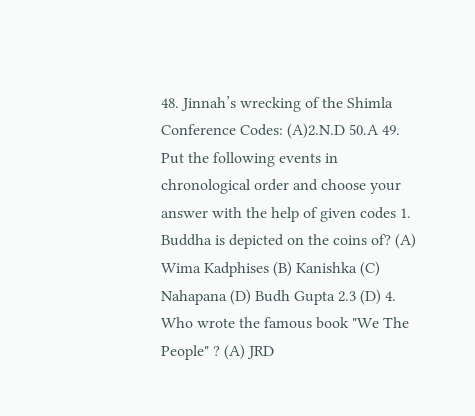48. Jinnah’s wrecking of the Shimla Conference Codes: (A)2.N.D 50.A 49. Put the following events in chronological order and choose your answer with the help of given codes 1. Buddha is depicted on the coins of? (A) Wima Kadphises (B) Kanishka (C) Nahapana (D) Budh Gupta 2.3 (D) 4. Who wrote the famous book "We The People" ? (A) JRD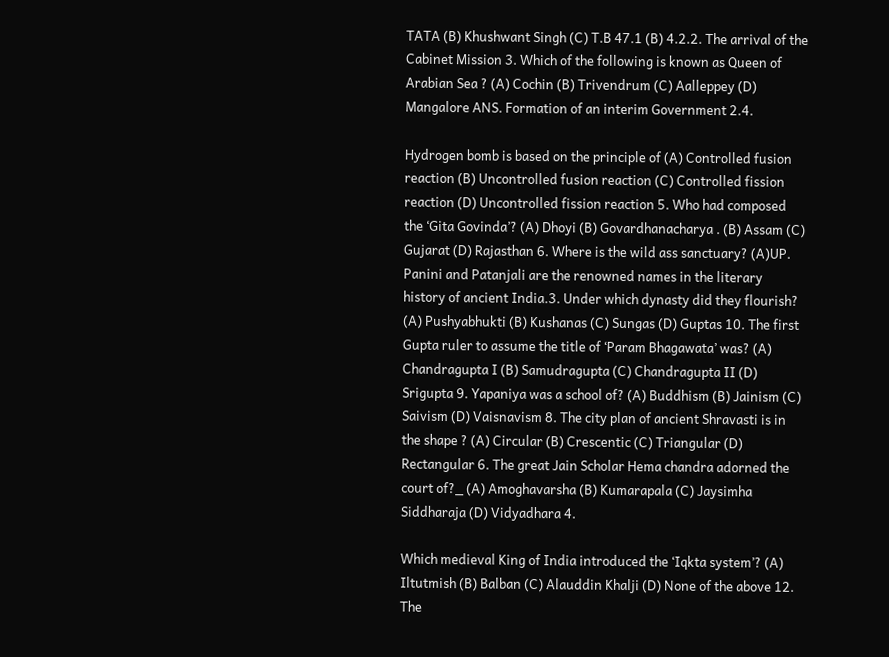TATA (B) Khushwant Singh (C) T.B 47.1 (B) 4.2.2. The arrival of the Cabinet Mission 3. Which of the following is known as Queen of Arabian Sea ? (A) Cochin (B) Trivendrum (C) Aalleppey (D) Mangalore ANS. Formation of an interim Government 2.4.

Hydrogen bomb is based on the principle of (A) Controlled fusion reaction (B) Uncontrolled fusion reaction (C) Controlled fission reaction (D) Uncontrolled fission reaction 5. Who had composed the ‘Gita Govinda’? (A) Dhoyi (B) Govardhanacharya . (B) Assam (C) Gujarat (D) Rajasthan 6. Where is the wild ass sanctuary? (A)UP. Panini and Patanjali are the renowned names in the literary history of ancient India.3. Under which dynasty did they flourish? (A) Pushyabhukti (B) Kushanas (C) Sungas (D) Guptas 10. The first Gupta ruler to assume the title of ‘Param Bhagawata’ was? (A) Chandragupta I (B) Samudragupta (C) Chandragupta II (D) Srigupta 9. Yapaniya was a school of? (A) Buddhism (B) Jainism (C) Saivism (D) Vaisnavism 8. The city plan of ancient Shravasti is in the shape ? (A) Circular (B) Crescentic (C) Triangular (D) Rectangular 6. The great Jain Scholar Hema chandra adorned the court of?_ (A) Amoghavarsha (B) Kumarapala (C) Jaysimha Siddharaja (D) Vidyadhara 4.

Which medieval King of India introduced the ‘Iqkta system’? (A) Iltutmish (B) Balban (C) Alauddin Khalji (D) None of the above 12. The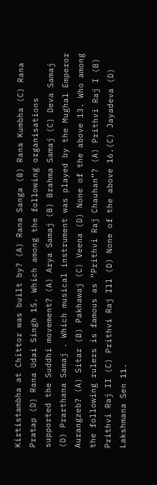Kirtistambha at Chittor was built by? (A) Rana Sanga (B) Rana Kumbha (C) Rana Pratap (D) Rana Udai Singh 15. Which among the following organisations supported the Suddhi movement? (A) Arya Samaj (B) Brahma Samaj (C) Deva Samaj (D) Prarthana Samaj . Which musical instrument was played by the Mughal Emperor Aurangzeb? (A) Sitar (B) Pakhawaj (C) Veena (D) None of the above 13. Who among the following rulers is famous as “Prithvi Raj Chauhan”? (A) Prithvi Raj I (B) Prithvi Raj II (C) Prithvi Raj Ill (D) None of the above 16.(C) Jayadeva (D) Lakshmana Sen 11.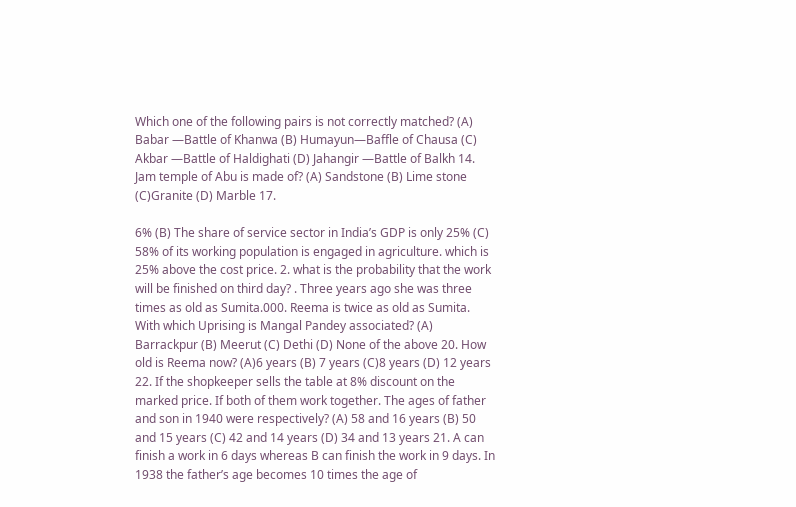Which one of the following pairs is not correctly matched? (A) Babar —Battle of Khanwa (B) Humayun—Baffle of Chausa (C) Akbar —Battle of Haldighati (D) Jahangir —Battle of Balkh 14. Jam temple of Abu is made of? (A) Sandstone (B) Lime stone (C)Granite (D) Marble 17.

6% (B) The share of service sector in India’s GDP is only 25% (C) 58% of its working population is engaged in agriculture. which is 25% above the cost price. 2. what is the probability that the work will be finished on third day? . Three years ago she was three times as old as Sumita.000. Reema is twice as old as Sumita. With which Uprising is Mangal Pandey associated? (A) Barrackpur (B) Meerut (C) Dethi (D) None of the above 20. How old is Reema now? (A)6 years (B) 7 years (C)8 years (D) 12 years 22. If the shopkeeper sells the table at 8% discount on the marked price. If both of them work together. The ages of father and son in 1940 were respectively? (A) 58 and 16 years (B) 50 and 15 years (C) 42 and 14 years (D) 34 and 13 years 21. A can finish a work in 6 days whereas B can finish the work in 9 days. In 1938 the father’s age becomes 10 times the age of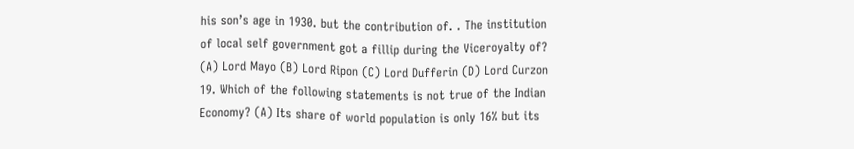his son’s age in 1930. but the contribution of. . The institution of local self government got a fillip during the Viceroyalty of? (A) Lord Mayo (B) Lord Ripon (C) Lord Dufferin (D) Lord Curzon 19. Which of the following statements is not true of the Indian Economy? (A) Its share of world population is only 16% but its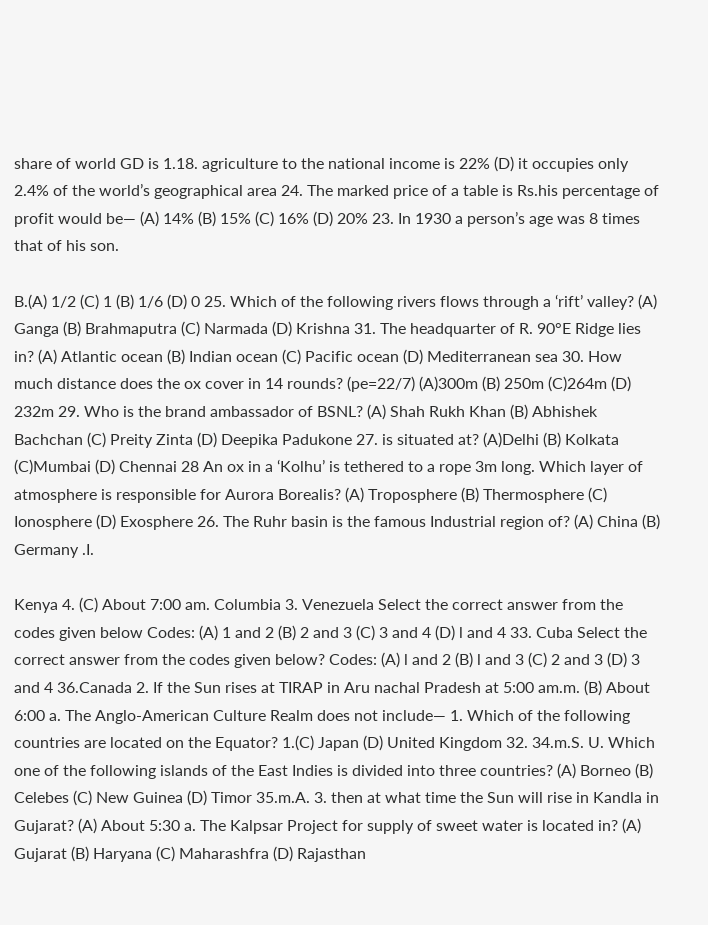share of world GD is 1.18. agriculture to the national income is 22% (D) it occupies only 2.4% of the world’s geographical area 24. The marked price of a table is Rs.his percentage of profit would be— (A) 14% (B) 15% (C) 16% (D) 20% 23. In 1930 a person’s age was 8 times that of his son.

B.(A) 1/2 (C) 1 (B) 1/6 (D) 0 25. Which of the following rivers flows through a ‘rift’ valley? (A) Ganga (B) Brahmaputra (C) Narmada (D) Krishna 31. The headquarter of R. 90°E Ridge lies in? (A) Atlantic ocean (B) Indian ocean (C) Pacific ocean (D) Mediterranean sea 30. How much distance does the ox cover in 14 rounds? (pe=22/7) (A)300m (B) 250m (C)264m (D) 232m 29. Who is the brand ambassador of BSNL? (A) Shah Rukh Khan (B) Abhishek Bachchan (C) Preity Zinta (D) Deepika Padukone 27. is situated at? (A)Delhi (B) Kolkata (C)Mumbai (D) Chennai 28 An ox in a ‘Kolhu’ is tethered to a rope 3m long. Which layer of atmosphere is responsible for Aurora Borealis? (A) Troposphere (B) Thermosphere (C) Ionosphere (D) Exosphere 26. The Ruhr basin is the famous Industrial region of? (A) China (B) Germany .I.

Kenya 4. (C) About 7:00 am. Columbia 3. Venezuela Select the correct answer from the codes given below Codes: (A) 1 and 2 (B) 2 and 3 (C) 3 and 4 (D) l and 4 33. Cuba Select the correct answer from the codes given below? Codes: (A) l and 2 (B) l and 3 (C) 2 and 3 (D) 3 and 4 36.Canada 2. If the Sun rises at TIRAP in Aru nachal Pradesh at 5:00 am.m. (B) About 6:00 a. The Anglo-American Culture Realm does not include— 1. Which of the following countries are located on the Equator? 1.(C) Japan (D) United Kingdom 32. 34.m.S. U. Which one of the following islands of the East Indies is divided into three countries? (A) Borneo (B) Celebes (C) New Guinea (D) Timor 35.m.A. 3. then at what time the Sun will rise in Kandla in Gujarat? (A) About 5:30 a. The Kalpsar Project for supply of sweet water is located in? (A) Gujarat (B) Haryana (C) Maharashfra (D) Rajasthan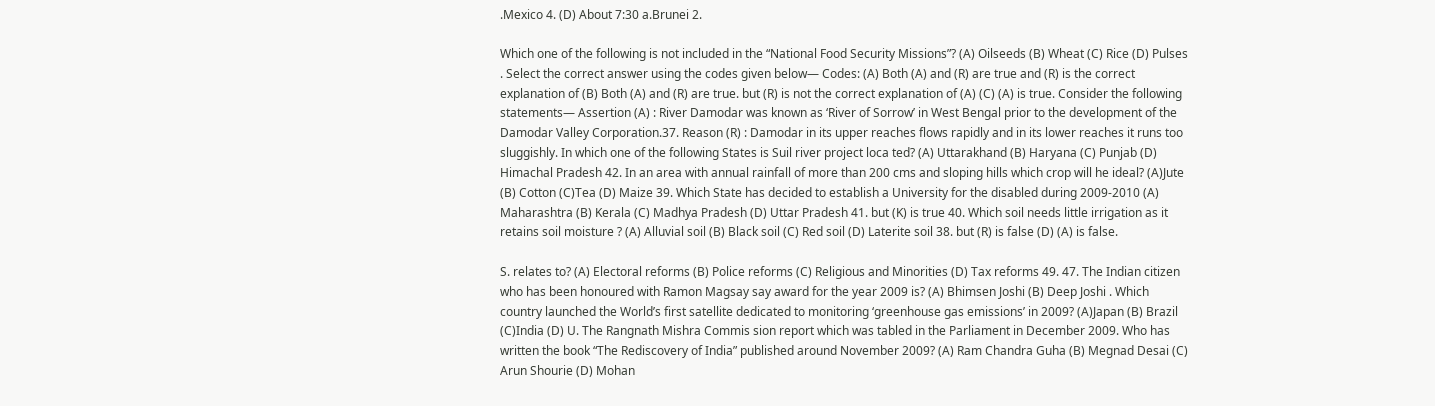.Mexico 4. (D) About 7:30 a.Brunei 2.

Which one of the following is not included in the “National Food Security Missions”? (A) Oilseeds (B) Wheat (C) Rice (D) Pulses . Select the correct answer using the codes given below— Codes: (A) Both (A) and (R) are true and (R) is the correct explanation of (B) Both (A) and (R) are true. but (R) is not the correct explanation of (A) (C) (A) is true. Consider the following statements— Assertion (A) : River Damodar was known as ‘River of Sorrow’ in West Bengal prior to the development of the Damodar Valley Corporation.37. Reason (R) : Damodar in its upper reaches flows rapidly and in its lower reaches it runs too sluggishly. In which one of the following States is Suil river project loca ted? (A) Uttarakhand (B) Haryana (C) Punjab (D) Himachal Pradesh 42. In an area with annual rainfall of more than 200 cms and sloping hills which crop will he ideal? (A)Jute (B) Cotton (C)Tea (D) Maize 39. Which State has decided to establish a University for the disabled during 2009-2010 (A) Maharashtra (B) Kerala (C) Madhya Pradesh (D) Uttar Pradesh 41. but (K) is true 40. Which soil needs little irrigation as it retains soil moisture ? (A) Alluvial soil (B) Black soil (C) Red soil (D) Laterite soil 38. but (R) is false (D) (A) is false.

S. relates to? (A) Electoral reforms (B) Police reforms (C) Religious and Minorities (D) Tax reforms 49. 47. The Indian citizen who has been honoured with Ramon Magsay say award for the year 2009 is? (A) Bhimsen Joshi (B) Deep Joshi . Which country launched the World’s first satellite dedicated to monitoring ‘greenhouse gas emissions’ in 2009? (A)Japan (B) Brazil (C)India (D) U. The Rangnath Mishra Commis sion report which was tabled in the Parliament in December 2009. Who has written the book “The Rediscovery of India” published around November 2009? (A) Ram Chandra Guha (B) Megnad Desai (C) Arun Shourie (D) Mohan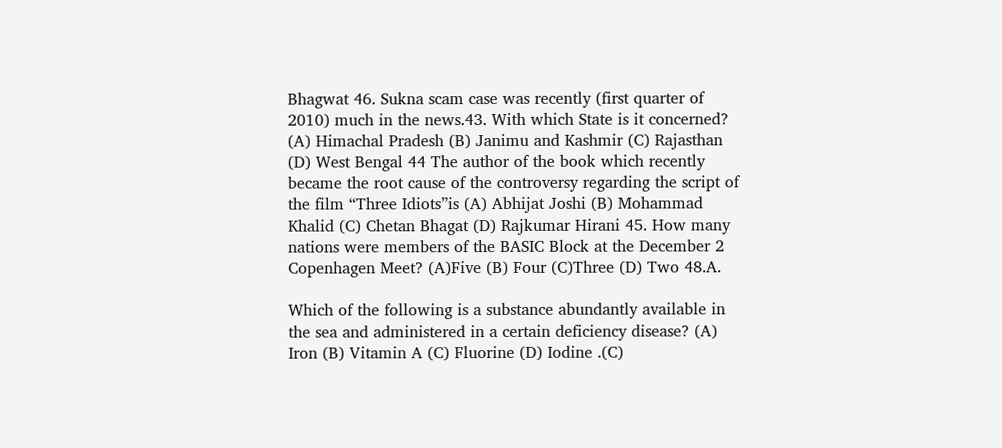Bhagwat 46. Sukna scam case was recently (first quarter of 2010) much in the news.43. With which State is it concerned? (A) Himachal Pradesh (B) Janimu and Kashmir (C) Rajasthan (D) West Bengal 44 The author of the book which recently became the root cause of the controversy regarding the script of the film “Three Idiots”is (A) Abhijat Joshi (B) Mohammad Khalid (C) Chetan Bhagat (D) Rajkumar Hirani 45. How many nations were members of the BASIC Block at the December 2 Copenhagen Meet? (A)Five (B) Four (C)Three (D) Two 48.A.

Which of the following is a substance abundantly available in the sea and administered in a certain deficiency disease? (A) Iron (B) Vitamin A (C) Fluorine (D) Iodine .(C)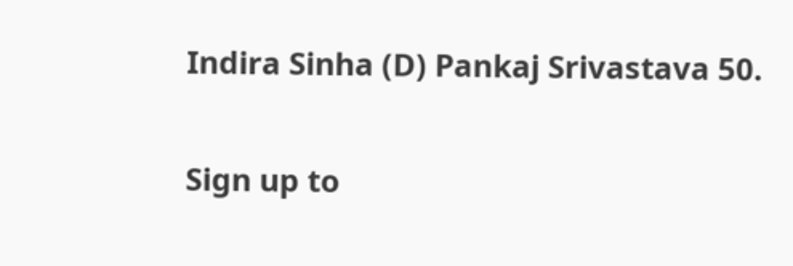Indira Sinha (D) Pankaj Srivastava 50.

Sign up to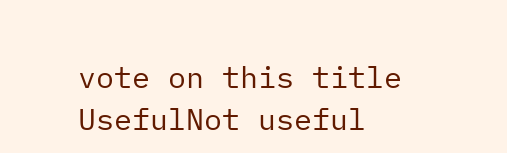vote on this title
UsefulNot useful